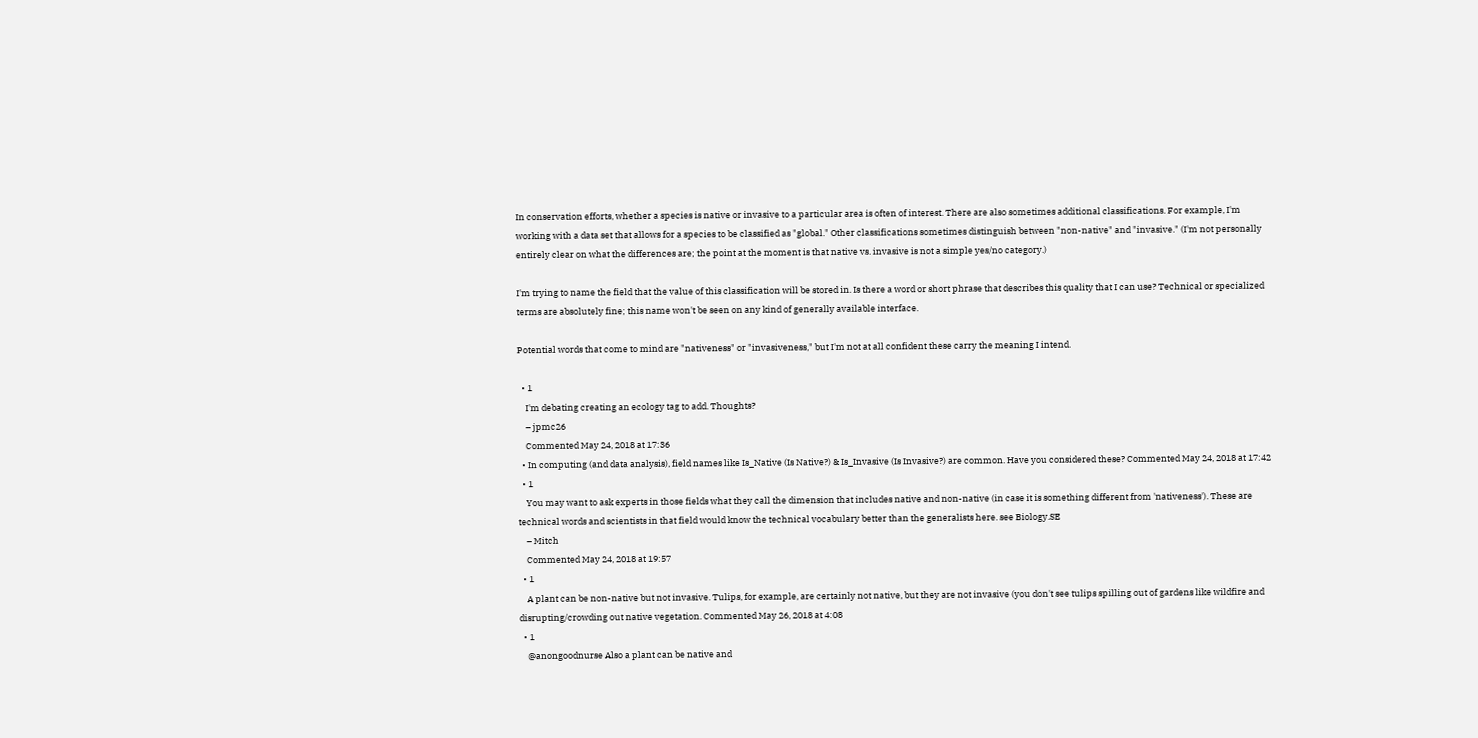In conservation efforts, whether a species is native or invasive to a particular area is often of interest. There are also sometimes additional classifications. For example, I'm working with a data set that allows for a species to be classified as "global." Other classifications sometimes distinguish between "non-native" and "invasive." (I'm not personally entirely clear on what the differences are; the point at the moment is that native vs. invasive is not a simple yes/no category.)

I'm trying to name the field that the value of this classification will be stored in. Is there a word or short phrase that describes this quality that I can use? Technical or specialized terms are absolutely fine; this name won't be seen on any kind of generally available interface.

Potential words that come to mind are "nativeness" or "invasiveness," but I'm not at all confident these carry the meaning I intend.

  • 1
    I'm debating creating an ecology tag to add. Thoughts?
    – jpmc26
    Commented May 24, 2018 at 17:36
  • In computing (and data analysis), field names like Is_Native (Is Native?) & Is_Invasive (Is Invasive?) are common. Have you considered these? Commented May 24, 2018 at 17:42
  • 1
    You may want to ask experts in those fields what they call the dimension that includes native and non-native (in case it is something different from 'nativeness'). These are technical words and scientists in that field would know the technical vocabulary better than the generalists here. see Biology.SE
    – Mitch
    Commented May 24, 2018 at 19:57
  • 1
    A plant can be non-native but not invasive. Tulips, for example, are certainly not native, but they are not invasive (you don't see tulips spilling out of gardens like wildfire and disrupting/crowding out native vegetation. Commented May 26, 2018 at 4:08
  • 1
    @anongoodnurse Also a plant can be native and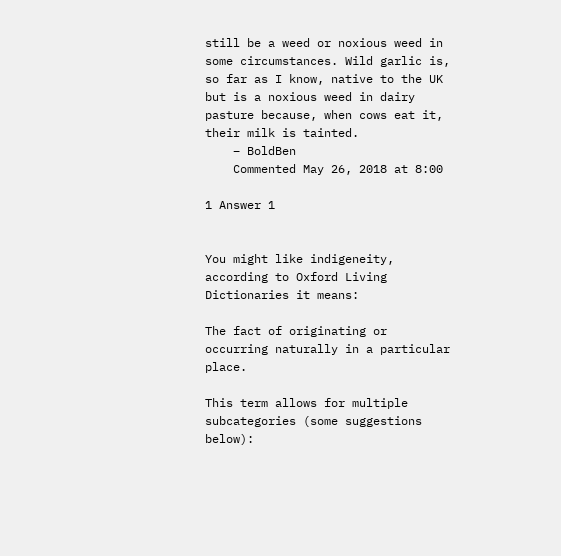still be a weed or noxious weed in some circumstances. Wild garlic is, so far as I know, native to the UK but is a noxious weed in dairy pasture because, when cows eat it, their milk is tainted.
    – BoldBen
    Commented May 26, 2018 at 8:00

1 Answer 1


You might like indigeneity, according to Oxford Living Dictionaries it means:

The fact of originating or occurring naturally in a particular place.

This term allows for multiple subcategories (some suggestions below):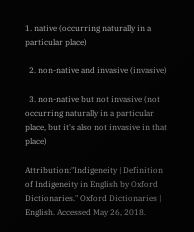1. native (occurring naturally in a particular place)

  2. non-native and invasive (invasive)

  3. non-native but not invasive (not occurring naturally in a particular place, but it's also not invasive in that place)

Attribution:"Indigeneity | Definition of Indigeneity in English by Oxford Dictionaries." Oxford Dictionaries | English. Accessed May 26, 2018.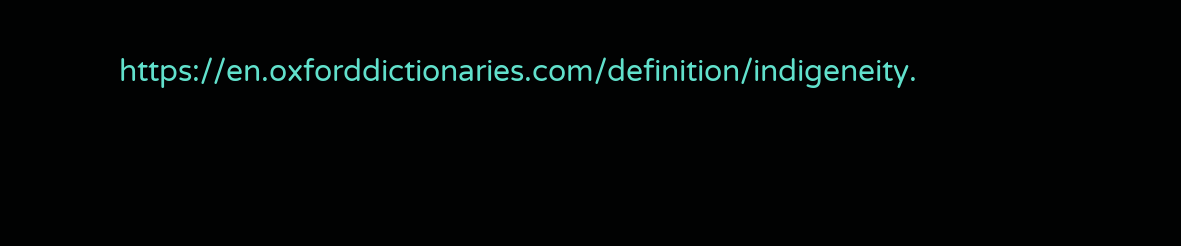https://en.oxforddictionaries.com/definition/indigeneity.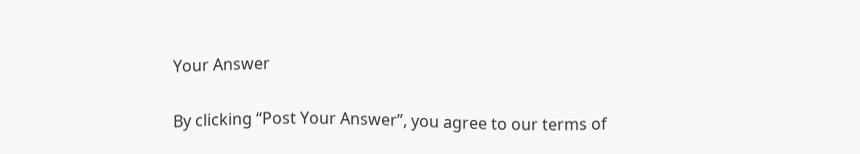Your Answer

By clicking “Post Your Answer”, you agree to our terms of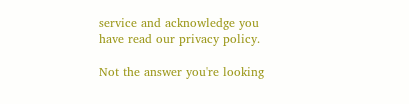service and acknowledge you have read our privacy policy.

Not the answer you're looking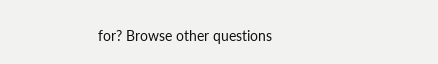for? Browse other questions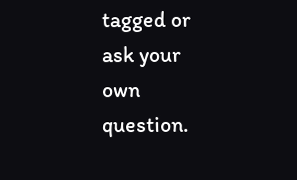tagged or ask your own question.